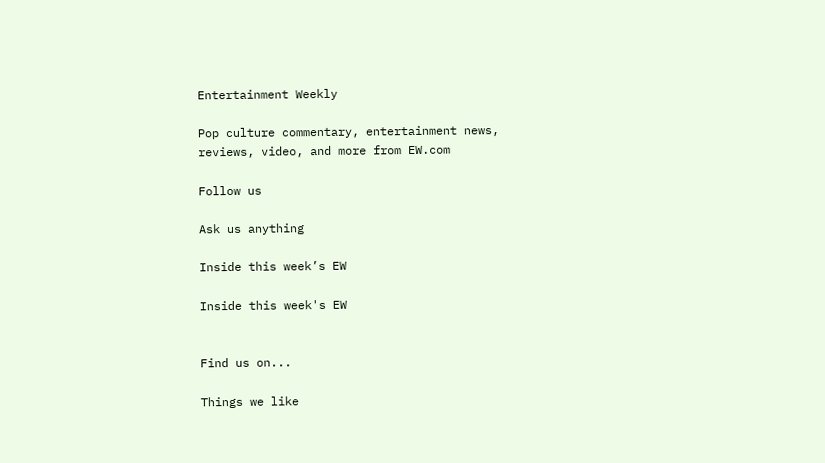Entertainment Weekly

Pop culture commentary, entertainment news, reviews, video, and more from EW.com

Follow us

Ask us anything

Inside this week’s EW

Inside this week's EW


Find us on...

Things we like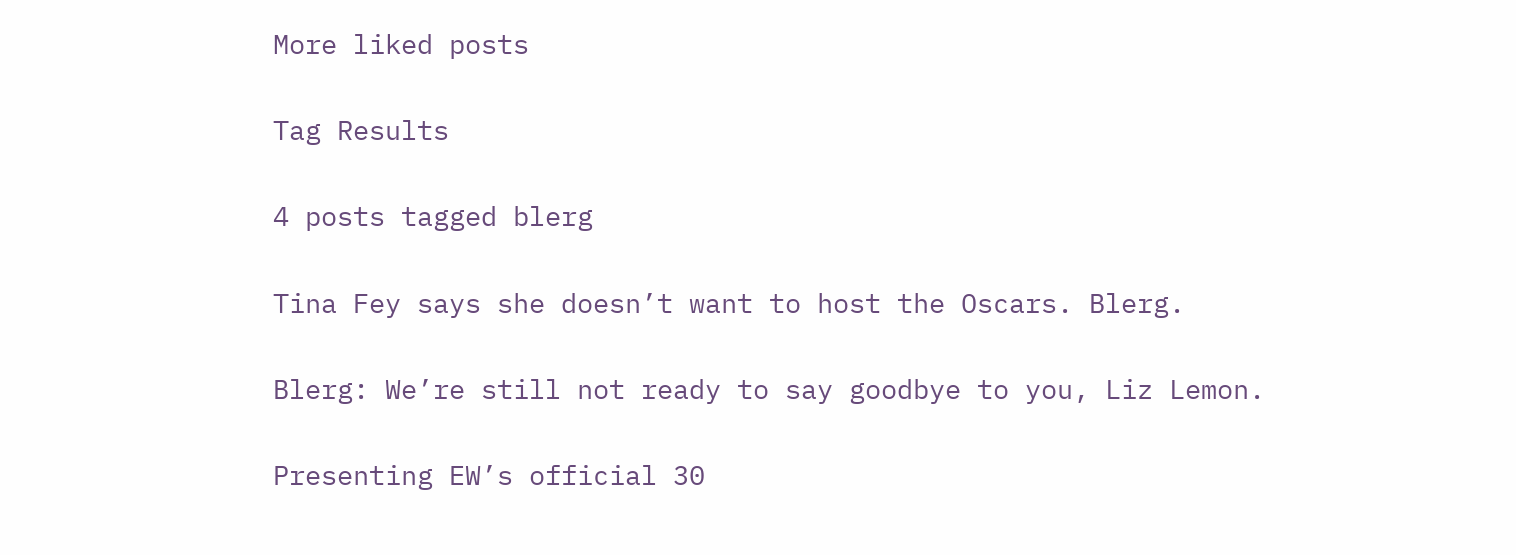More liked posts

Tag Results

4 posts tagged blerg

Tina Fey says she doesn’t want to host the Oscars. Blerg.

Blerg: We’re still not ready to say goodbye to you, Liz Lemon.

Presenting EW’s official 30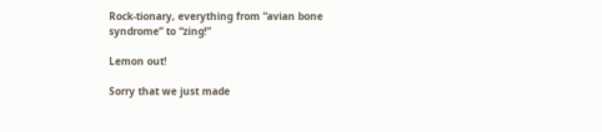Rock-tionary, everything from “avian bone syndrome” to “zing!”

Lemon out!

Sorry that we just made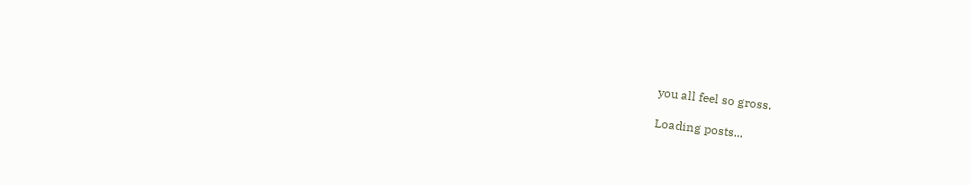you all feel so gross.

Loading posts...